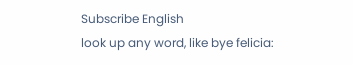Subscribe English
look up any word, like bye felicia: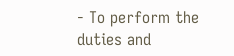- To perform the duties and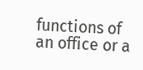functions of an office or a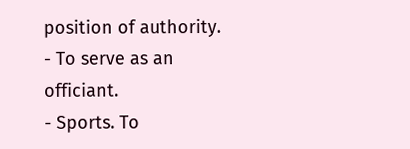position of authority.
- To serve as an officiant.
- Sports. To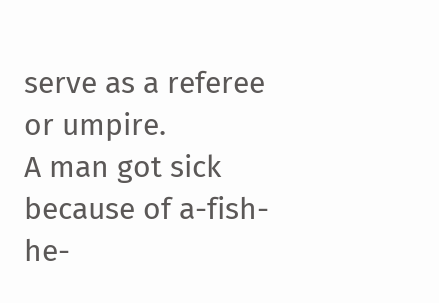serve as a referee or umpire.
A man got sick because of a-fish-he-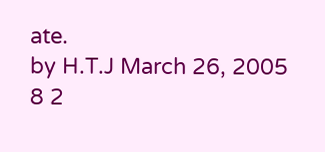ate.
by H.T.J March 26, 2005
8 2